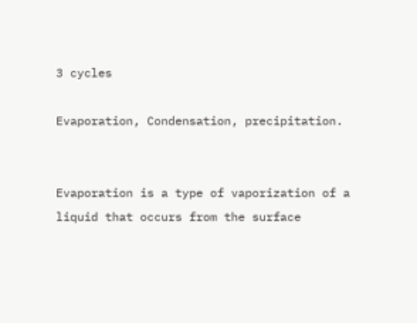3 cycles

Evaporation, Condensation, precipitation.


Evaporation is a type of vaporization of a liquid that occurs from the surface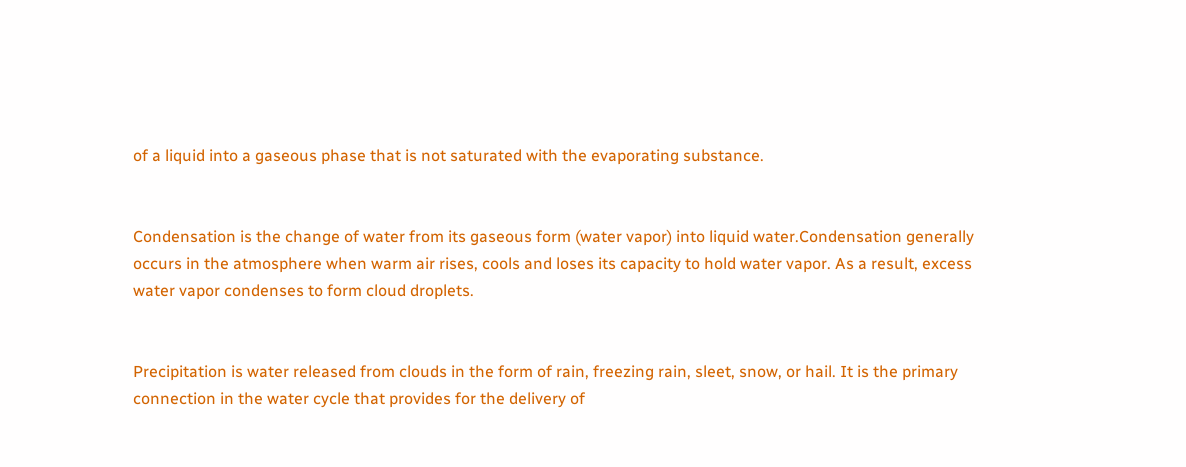of a liquid into a gaseous phase that is not saturated with the evaporating substance.


Condensation is the change of water from its gaseous form (water vapor) into liquid water.Condensation generally occurs in the atmosphere when warm air rises, cools and loses its capacity to hold water vapor. As a result, excess water vapor condenses to form cloud droplets.


Precipitation is water released from clouds in the form of rain, freezing rain, sleet, snow, or hail. It is the primary connection in the water cycle that provides for the delivery of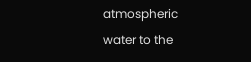atmospheric water to the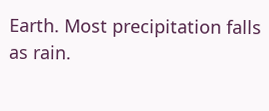Earth. Most precipitation falls as rain.